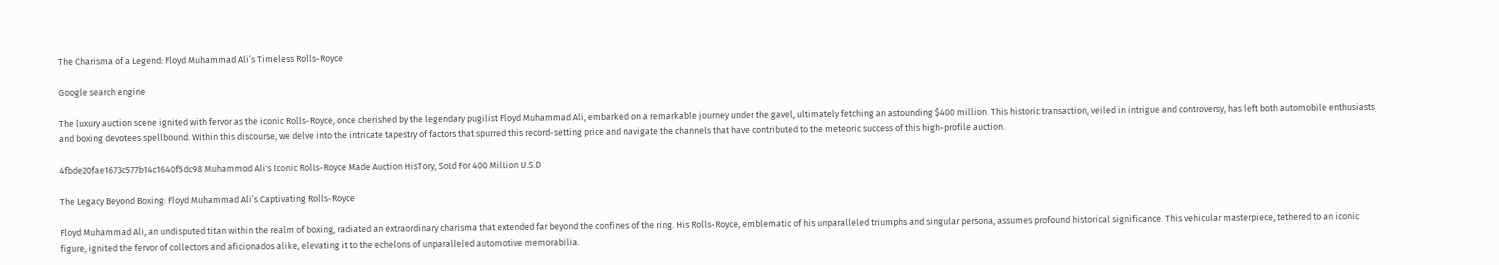The Charisma of a Legend: Floyd Muhammad Ali’s Timeless Rolls-Royce

Google search engine

The luxury auction scene ignited with fervor as the iconic Rolls-Royce, once cherished by the legendary pugilist Floyd Muhammad Ali, embarked on a remarkable journey under the gavel, ultimately fetching an astounding $400 million. This historic transaction, veiled in intrigue and controversy, has left both automobile enthusiasts and boxing devotees spellbound. Within this discourse, we delve into the intricate tapestry of factors that spurred this record-setting price and navigate the channels that have contributed to the meteoric success of this high-profile auction.

4fbde20fae1673c577b14c1640f5dc98 Muhammɑd Ali's Iconic RolƖs-Royce Made Auction HisTory, SoƖd Foɾ 400 MilƖion U.S.D

The Legacy Beyond Boxing: Floyd Muhammad Ali’s Captivating Rolls-Royce

Floyd Muhammad Ali, an undisputed titan within the realm of boxing, radiated an extraordinary charisma that extended far beyond the confines of the ring. His Rolls-Royce, emblematic of his unparalleled triumphs and singular persona, assumes profound historical significance. This vehicular masterpiece, tethered to an iconic figure, ignited the fervor of collectors and aficionados alike, elevating it to the echelons of unparalleled automotive memorabilia.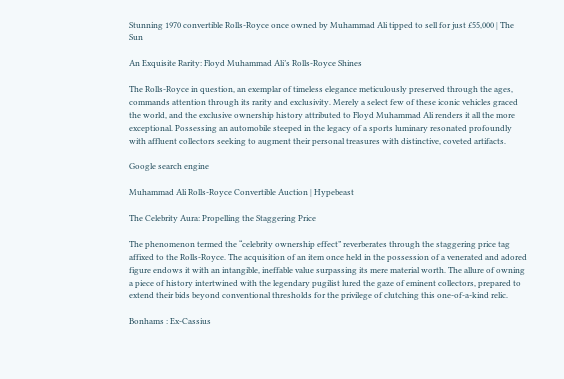Stunning 1970 convertible Rolls-Royce once owned by Muhammad Ali tipped to sell for just £55,000 | The Sun

An Exquisite Rarity: Floyd Muhammad Ali’s Rolls-Royce Shines

The Rolls-Royce in question, an exemplar of timeless elegance meticulously preserved through the ages, commands attention through its rarity and exclusivity. Merely a select few of these iconic vehicles graced the world, and the exclusive ownership history attributed to Floyd Muhammad Ali renders it all the more exceptional. Possessing an automobile steeped in the legacy of a sports luminary resonated profoundly with affluent collectors seeking to augment their personal treasures with distinctive, coveted artifacts.

Google search engine

Muhammad Ali Rolls-Royce Convertible Auction | Hypebeast

The Celebrity Aura: Propelling the Staggering Price

The phenomenon termed the “celebrity ownership effect” reverberates through the staggering price tag affixed to the Rolls-Royce. The acquisition of an item once held in the possession of a venerated and adored figure endows it with an intangible, ineffable value surpassing its mere material worth. The allure of owning a piece of history intertwined with the legendary pugilist lured the gaze of eminent collectors, prepared to extend their bids beyond conventional thresholds for the privilege of clutching this one-of-a-kind relic.

Bonhams : Ex-Cassius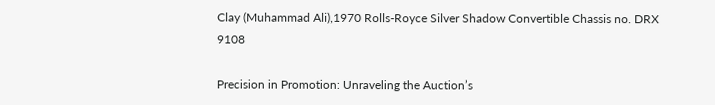Clay (Muhammad Ali),1970 Rolls-Royce Silver Shadow Convertible Chassis no. DRX 9108

Precision in Promotion: Unraveling the Auction’s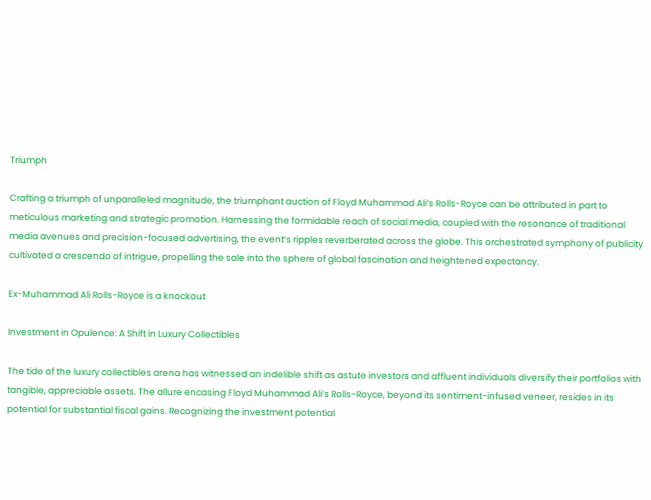Triumph

Crafting a triumph of unparalleled magnitude, the triumphant auction of Floyd Muhammad Ali’s Rolls-Royce can be attributed in part to meticulous marketing and strategic promotion. Harnessing the formidable reach of social media, coupled with the resonance of traditional media avenues and precision-focused advertising, the event’s ripples reverberated across the globe. This orchestrated symphony of publicity cultivated a crescendo of intrigue, propelling the sale into the sphere of global fascination and heightened expectancy.

Ex-Muhammad Ali Rolls-Royce is a knockout

Investment in Opulence: A Shift in Luxury Collectibles

The tide of the luxury collectibles arena has witnessed an indelible shift as astute investors and affluent individuals diversify their portfolios with tangible, appreciable assets. The allure encasing Floyd Muhammad Ali’s Rolls-Royce, beyond its sentiment-infused veneer, resides in its potential for substantial fiscal gains. Recognizing the investment potential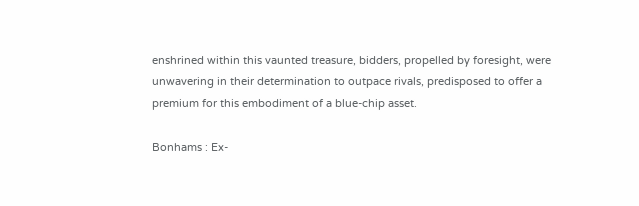enshrined within this vaunted treasure, bidders, propelled by foresight, were unwavering in their determination to outpace rivals, predisposed to offer a premium for this embodiment of a blue-chip asset.

Bonhams : Ex-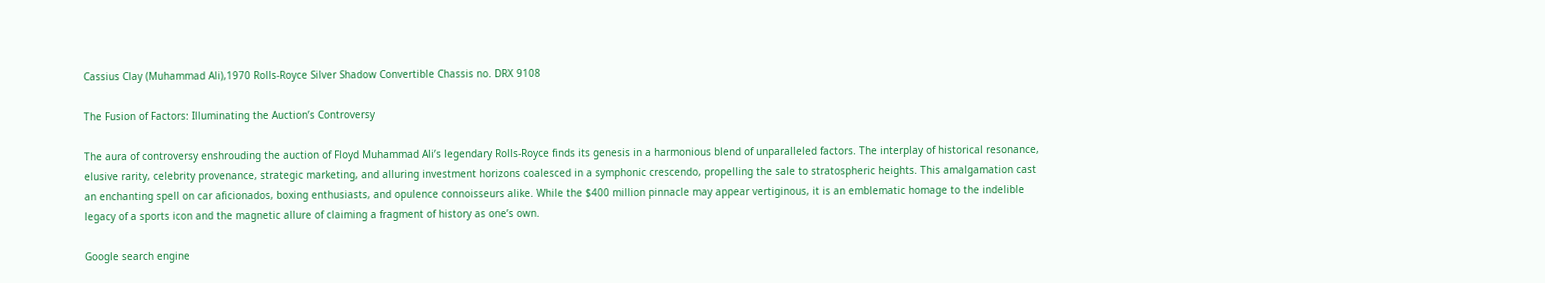Cassius Clay (Muhammad Ali),1970 Rolls-Royce Silver Shadow Convertible Chassis no. DRX 9108

The Fusion of Factors: Illuminating the Auction’s Controversy

The aura of controversy enshrouding the auction of Floyd Muhammad Ali’s legendary Rolls-Royce finds its genesis in a harmonious blend of unparalleled factors. The interplay of historical resonance, elusive rarity, celebrity provenance, strategic marketing, and alluring investment horizons coalesced in a symphonic crescendo, propelling the sale to stratospheric heights. This amalgamation cast an enchanting spell on car aficionados, boxing enthusiasts, and opulence connoisseurs alike. While the $400 million pinnacle may appear vertiginous, it is an emblematic homage to the indelible legacy of a sports icon and the magnetic allure of claiming a fragment of history as one’s own.

Google search engine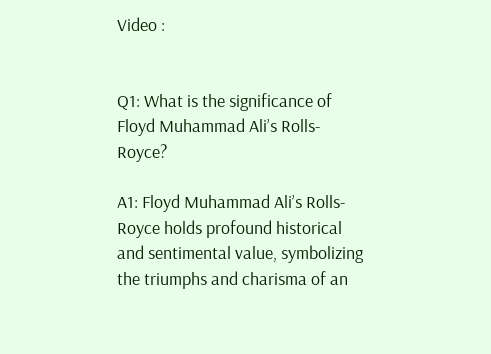Video :


Q1: What is the significance of Floyd Muhammad Ali’s Rolls-Royce?

A1: Floyd Muhammad Ali’s Rolls-Royce holds profound historical and sentimental value, symbolizing the triumphs and charisma of an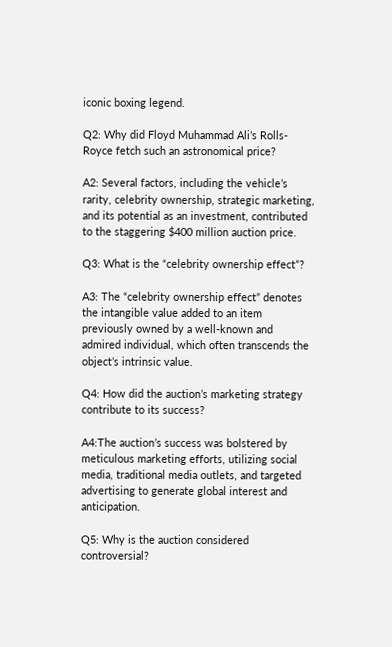iconic boxing legend.

Q2: Why did Floyd Muhammad Ali’s Rolls-Royce fetch such an astronomical price?

A2: Several factors, including the vehicle’s rarity, celebrity ownership, strategic marketing, and its potential as an investment, contributed to the staggering $400 million auction price.

Q3: What is the “celebrity ownership effect”?

A3: The “celebrity ownership effect” denotes the intangible value added to an item previously owned by a well-known and admired individual, which often transcends the object’s intrinsic value.

Q4: How did the auction’s marketing strategy contribute to its success?

A4:The auction’s success was bolstered by meticulous marketing efforts, utilizing social media, traditional media outlets, and targeted advertising to generate global interest and anticipation.

Q5: Why is the auction considered controversial?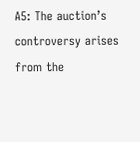A5: The auction’s controversy arises from the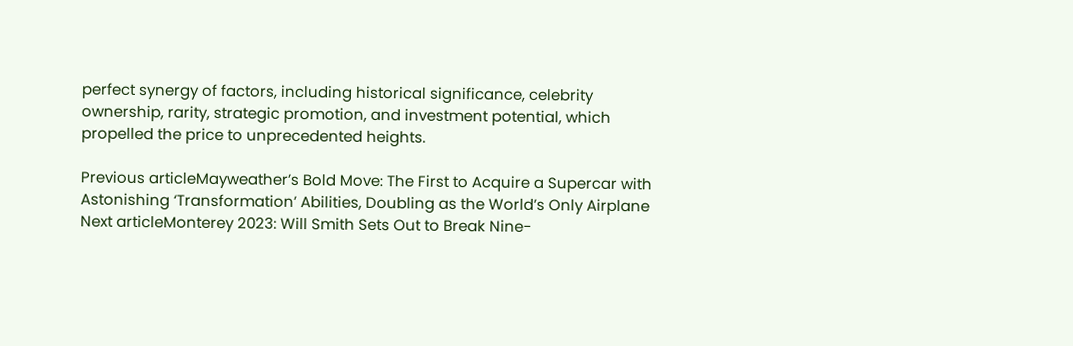perfect synergy of factors, including historical significance, celebrity ownership, rarity, strategic promotion, and investment potential, which propelled the price to unprecedented heights.

Previous articleMayweather’s Bold Move: The First to Acquire a Supercar with Astonishing ‘Transformation’ Abilities, Doubling as the World’s Only Airplane
Next articleMonterey 2023: Will Smith Sets Out to Break Nine-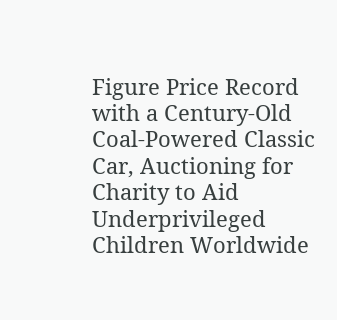Figure Price Record with a Century-Old Coal-Powered Classic Car, Auctioning for Charity to Aid Underprivileged Children Worldwide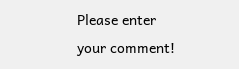Please enter your comment!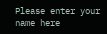Please enter your name here